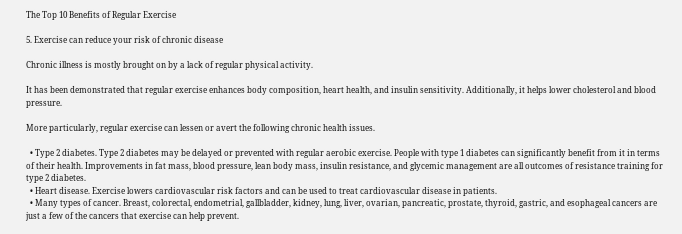The Top 10 Benefits of Regular Exercise

5. Exercise can reduce your risk of chronic disease

Chronic illness is mostly brought on by a lack of regular physical activity.

It has been demonstrated that regular exercise enhances body composition, heart health, and insulin sensitivity. Additionally, it helps lower cholesterol and blood pressure.

More particularly, regular exercise can lessen or avert the following chronic health issues.

  • Type 2 diabetes. Type 2 diabetes may be delayed or prevented with regular aerobic exercise. People with type 1 diabetes can significantly benefit from it in terms of their health. Improvements in fat mass, blood pressure, lean body mass, insulin resistance, and glycemic management are all outcomes of resistance training for type 2 diabetes.
  • Heart disease. Exercise lowers cardiovascular risk factors and can be used to treat cardiovascular disease in patients.
  • Many types of cancer. Breast, colorectal, endometrial, gallbladder, kidney, lung, liver, ovarian, pancreatic, prostate, thyroid, gastric, and esophageal cancers are just a few of the cancers that exercise can help prevent.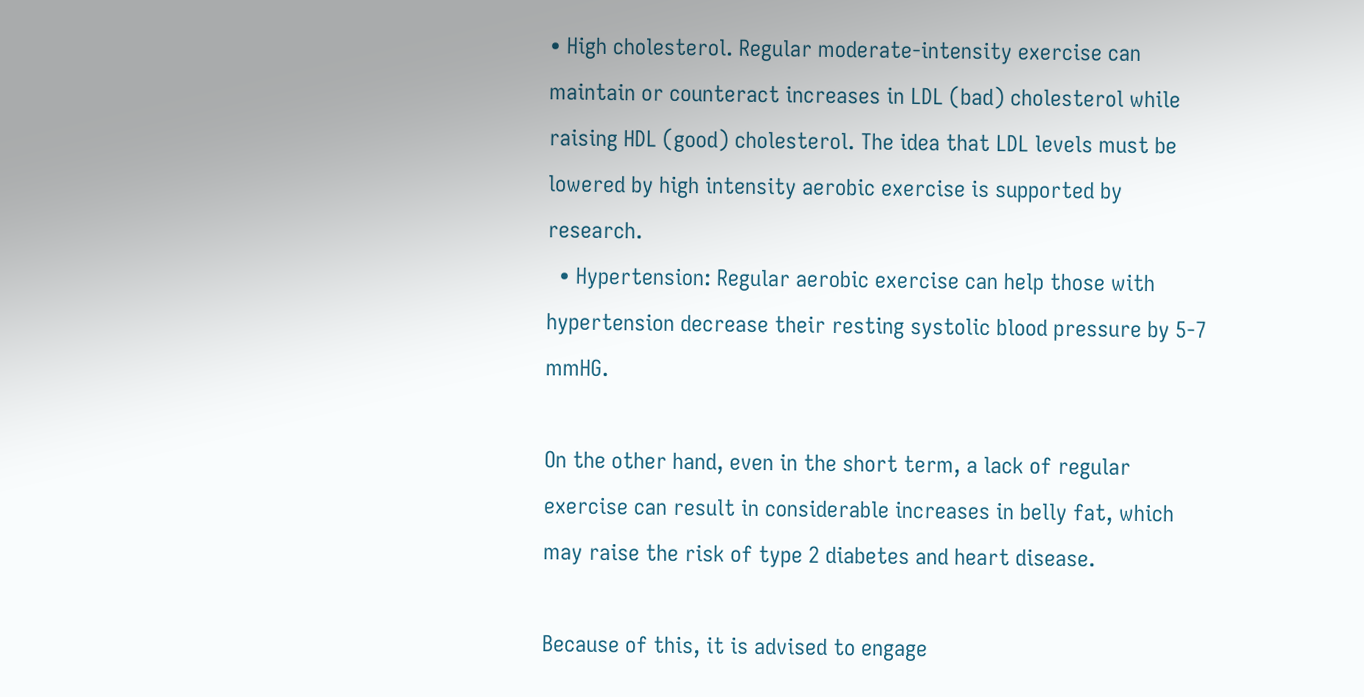• High cholesterol. Regular moderate-intensity exercise can maintain or counteract increases in LDL (bad) cholesterol while raising HDL (good) cholesterol. The idea that LDL levels must be lowered by high intensity aerobic exercise is supported by research.
  • Hypertension: Regular aerobic exercise can help those with hypertension decrease their resting systolic blood pressure by 5-7 mmHG.

On the other hand, even in the short term, a lack of regular exercise can result in considerable increases in belly fat, which may raise the risk of type 2 diabetes and heart disease.

Because of this, it is advised to engage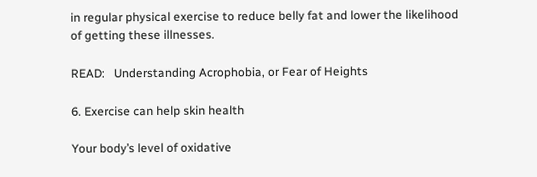in regular physical exercise to reduce belly fat and lower the likelihood of getting these illnesses.

READ:   Understanding Acrophobia, or Fear of Heights

6. Exercise can help skin health

Your body’s level of oxidative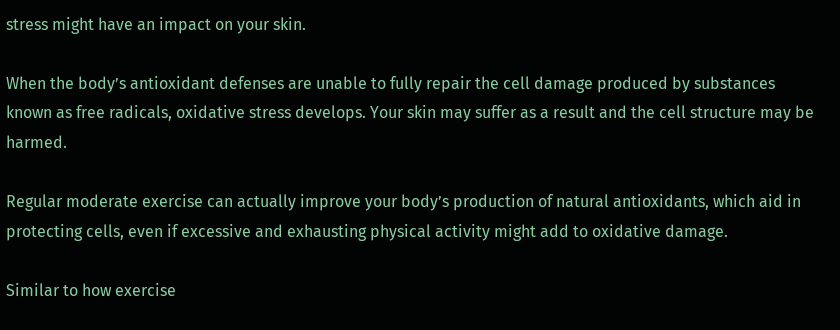stress might have an impact on your skin.

When the body’s antioxidant defenses are unable to fully repair the cell damage produced by substances known as free radicals, oxidative stress develops. Your skin may suffer as a result and the cell structure may be harmed.

Regular moderate exercise can actually improve your body’s production of natural antioxidants, which aid in protecting cells, even if excessive and exhausting physical activity might add to oxidative damage.

Similar to how exercise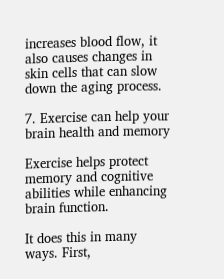increases blood flow, it also causes changes in skin cells that can slow down the aging process.

7. Exercise can help your brain health and memory

Exercise helps protect memory and cognitive abilities while enhancing brain function.

It does this in many ways. First,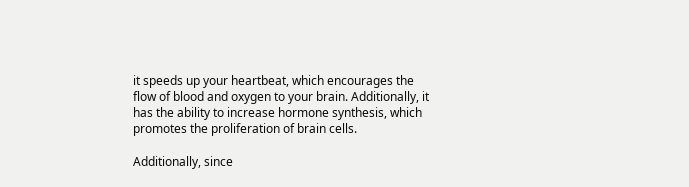it speeds up your heartbeat, which encourages the flow of blood and oxygen to your brain. Additionally, it has the ability to increase hormone synthesis, which promotes the proliferation of brain cells.

Additionally, since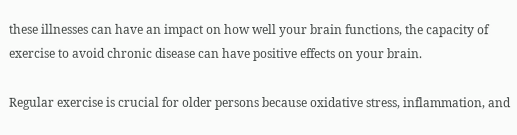these illnesses can have an impact on how well your brain functions, the capacity of exercise to avoid chronic disease can have positive effects on your brain.

Regular exercise is crucial for older persons because oxidative stress, inflammation, and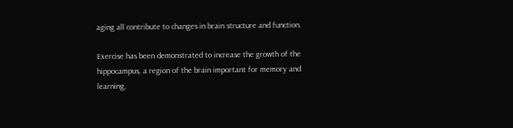aging all contribute to changes in brain structure and function.

Exercise has been demonstrated to increase the growth of the hippocampus, a region of the brain important for memory and learning,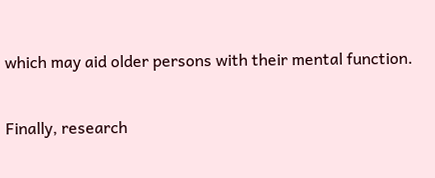which may aid older persons with their mental function.

Finally, research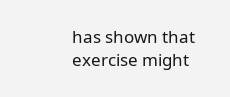has shown that exercise might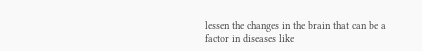lessen the changes in the brain that can be a factor in diseases like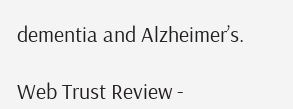dementia and Alzheimer’s.

Web Trust Review -